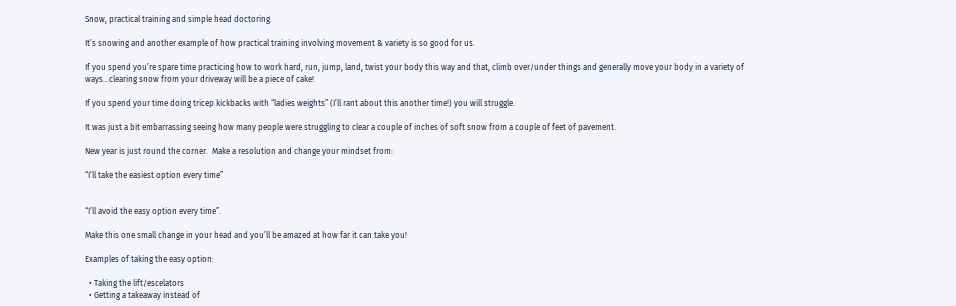Snow, practical training and simple head doctoring.

It’s snowing and another example of how practical training involving movement & variety is so good for us.

If you spend you’re spare time practicing how to work hard, run, jump, land, twist your body this way and that, climb over/under things and generally move your body in a variety of ways…clearing snow from your driveway will be a piece of cake!

If you spend your time doing tricep kickbacks with “ladies weights” (I’ll rant about this another time!) you will struggle.

It was just a bit embarrassing seeing how many people were struggling to clear a couple of inches of soft snow from a couple of feet of pavement.

New year is just round the corner.  Make a resolution and change your mindset from:

“I’ll take the easiest option every time”


“I’ll avoid the easy option every time”.

Make this one small change in your head and you’ll be amazed at how far it can take you!

Examples of taking the easy option:

  • Taking the lift/escelators
  • Getting a takeaway instead of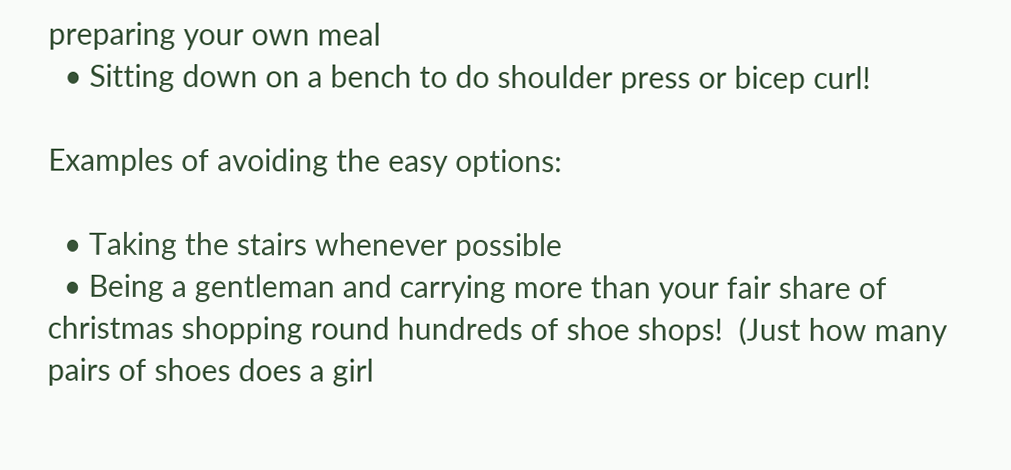preparing your own meal
  • Sitting down on a bench to do shoulder press or bicep curl!

Examples of avoiding the easy options:

  • Taking the stairs whenever possible
  • Being a gentleman and carrying more than your fair share of christmas shopping round hundreds of shoe shops!  (Just how many pairs of shoes does a girl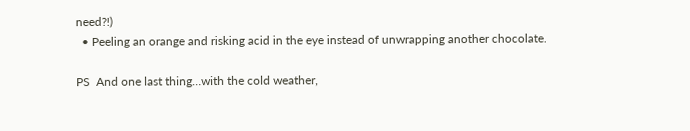need?!)
  • Peeling an orange and risking acid in the eye instead of unwrapping another chocolate.

PS  And one last thing…with the cold weather,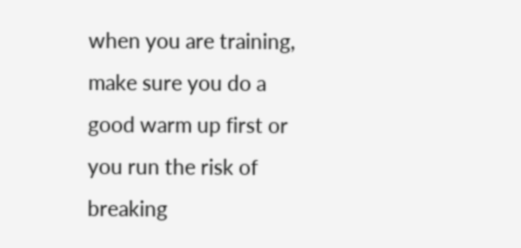when you are training, make sure you do a good warm up first or you run the risk of breaking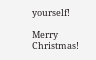yourself!

Merry Christmas!